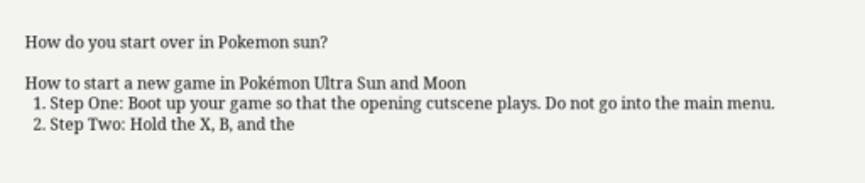How do you start over in Pokemon sun?

How to start a new game in Pokémon Ultra Sun and Moon
  1. Step One: Boot up your game so that the opening cutscene plays. Do not go into the main menu.
  2. Step Two: Hold the X, B, and the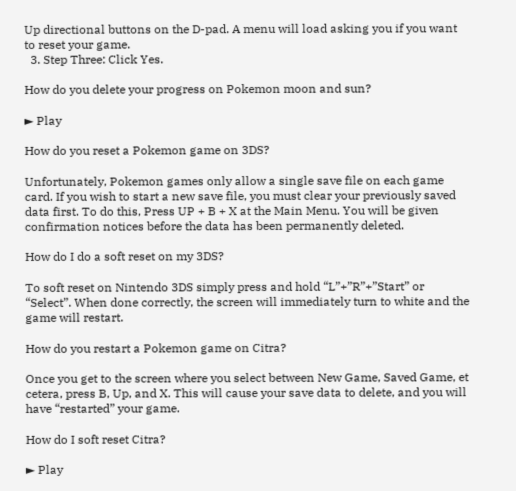Up directional buttons on the D-pad. A menu will load asking you if you want to reset your game.
  3. Step Three: Click Yes.

How do you delete your progress on Pokemon moon and sun?

► Play

How do you reset a Pokemon game on 3DS?

Unfortunately, Pokemon games only allow a single save file on each game card. If you wish to start a new save file, you must clear your previously saved data first. To do this, Press UP + B + X at the Main Menu. You will be given confirmation notices before the data has been permanently deleted.

How do I do a soft reset on my 3DS?

To soft reset on Nintendo 3DS simply press and hold “L”+”R”+”Start” or “Select”. When done correctly, the screen will immediately turn to white and the game will restart.

How do you restart a Pokemon game on Citra?

Once you get to the screen where you select between New Game, Saved Game, et cetera, press B, Up, and X. This will cause your save data to delete, and you will have “restarted” your game.

How do I soft reset Citra?

► Play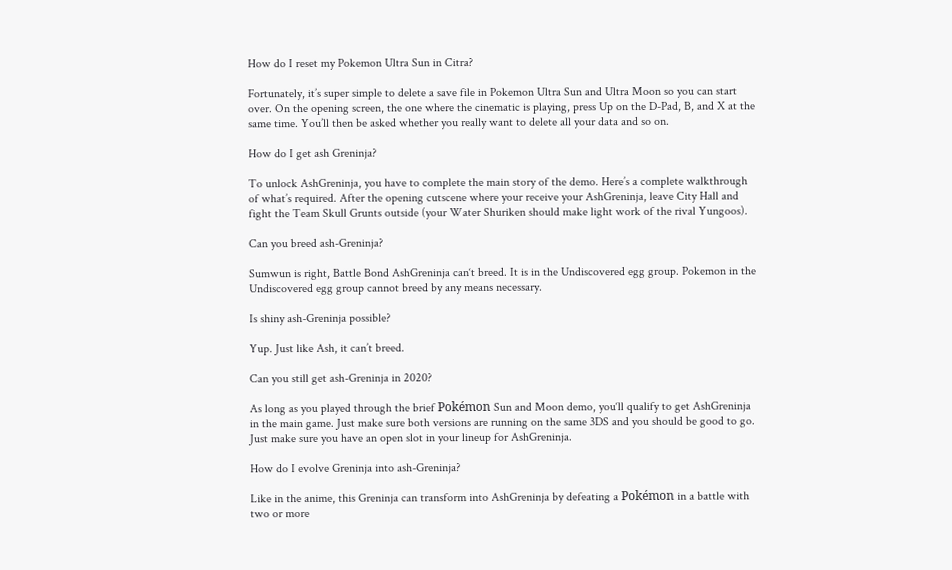How do I reset my Pokemon Ultra Sun in Citra?

Fortunately, it’s super simple to delete a save file in Pokemon Ultra Sun and Ultra Moon so you can start over. On the opening screen, the one where the cinematic is playing, press Up on the D-Pad, B, and X at the same time. You’ll then be asked whether you really want to delete all your data and so on.

How do I get ash Greninja?

To unlock AshGreninja, you have to complete the main story of the demo. Here’s a complete walkthrough of what’s required. After the opening cutscene where your receive your AshGreninja, leave City Hall and fight the Team Skull Grunts outside (your Water Shuriken should make light work of the rival Yungoos).

Can you breed ash-Greninja?

Sumwun is right, Battle Bond AshGreninja can‘t breed. It is in the Undiscovered egg group. Pokemon in the Undiscovered egg group cannot breed by any means necessary.

Is shiny ash-Greninja possible?

Yup. Just like Ash, it can’t breed.

Can you still get ash-Greninja in 2020?

As long as you played through the brief Pokémon Sun and Moon demo, you‘ll qualify to get AshGreninja in the main game. Just make sure both versions are running on the same 3DS and you should be good to go. Just make sure you have an open slot in your lineup for AshGreninja.

How do I evolve Greninja into ash-Greninja?

Like in the anime, this Greninja can transform into AshGreninja by defeating a Pokémon in a battle with two or more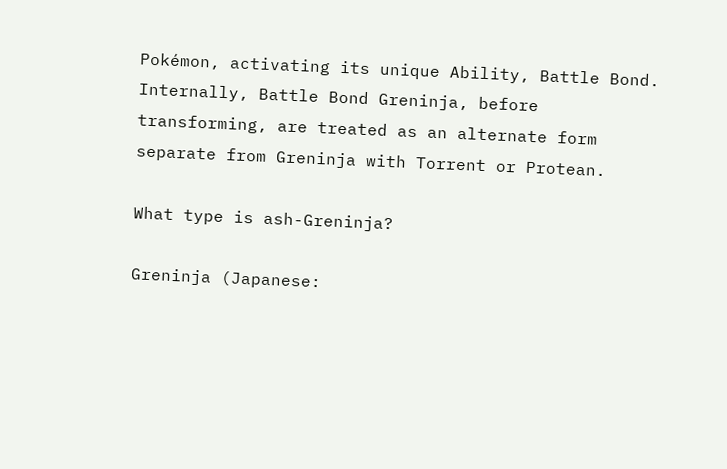Pokémon, activating its unique Ability, Battle Bond. Internally, Battle Bond Greninja, before transforming, are treated as an alternate form separate from Greninja with Torrent or Protean.

What type is ash-Greninja?

Greninja (Japanese: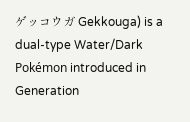ゲッコウガ Gekkouga) is a dual-type Water/Dark Pokémon introduced in Generation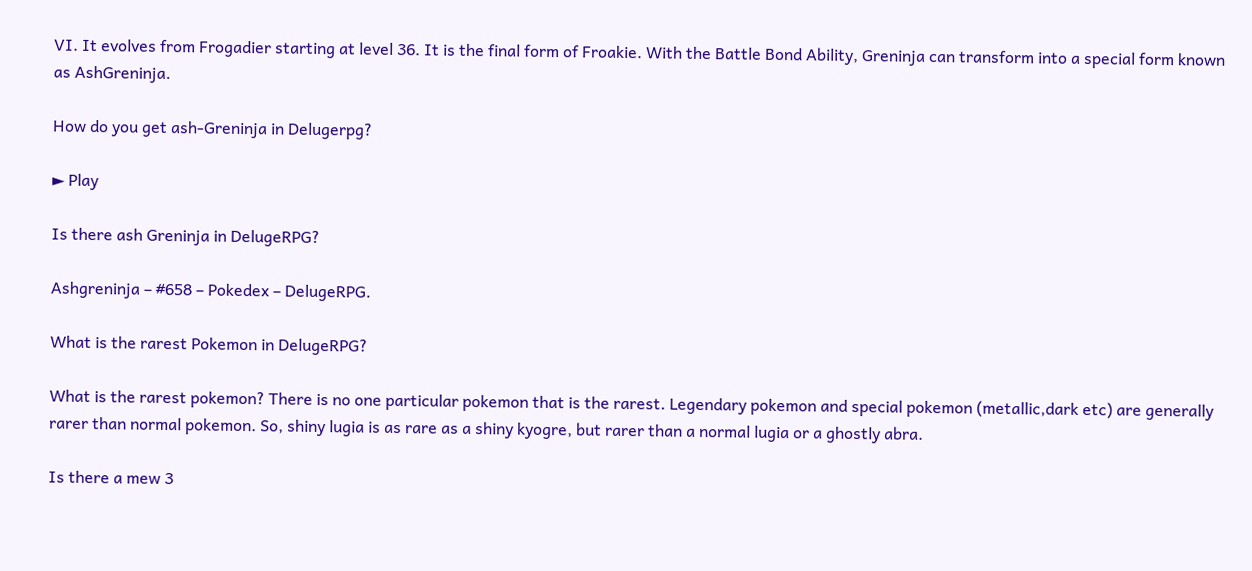VI. It evolves from Frogadier starting at level 36. It is the final form of Froakie. With the Battle Bond Ability, Greninja can transform into a special form known as AshGreninja.

How do you get ash-Greninja in Delugerpg?

► Play

Is there ash Greninja in DelugeRPG?

Ashgreninja – #658 – Pokedex – DelugeRPG.

What is the rarest Pokemon in DelugeRPG?

What is the rarest pokemon? There is no one particular pokemon that is the rarest. Legendary pokemon and special pokemon (metallic,dark etc) are generally rarer than normal pokemon. So, shiny lugia is as rare as a shiny kyogre, but rarer than a normal lugia or a ghostly abra.

Is there a mew 3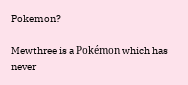Pokemon?

Mewthree is a Pokémon which has never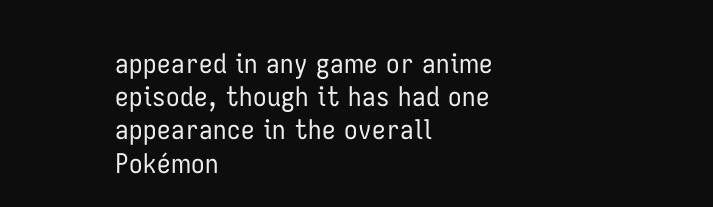appeared in any game or anime episode, though it has had one appearance in the overall Pokémon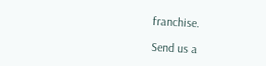franchise.

Send us a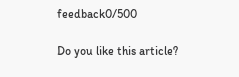feedback0/500

Do you like this article?